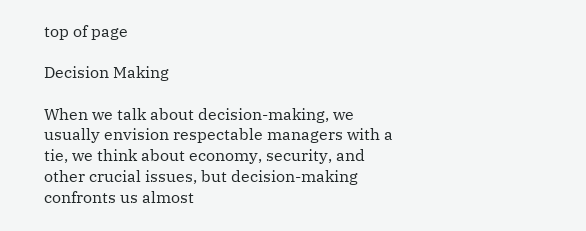top of page

Decision Making

When we talk about decision-making, we usually envision respectable managers with a tie, we think about economy, security, and other crucial issues, but decision-making confronts us almost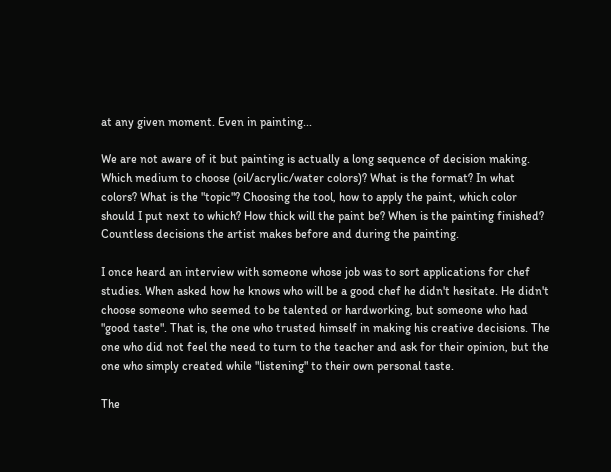at any given moment. Even in painting...

We are not aware of it but painting is actually a long sequence of decision making. Which medium to choose (oil/acrylic/water colors)? What is the format? In what colors? What is the "topic"? Choosing the tool, how to apply the paint, which color should I put next to which? How thick will the paint be? When is the painting finished? Countless decisions the artist makes before and during the painting.

I once heard an interview with someone whose job was to sort applications for chef studies. When asked how he knows who will be a good chef he didn't hesitate. He didn't choose someone who seemed to be talented or hardworking, but someone who had "good taste". That is, the one who trusted himself in making his creative decisions. The one who did not feel the need to turn to the teacher and ask for their opinion, but the one who simply created while "listening" to their own personal taste.

The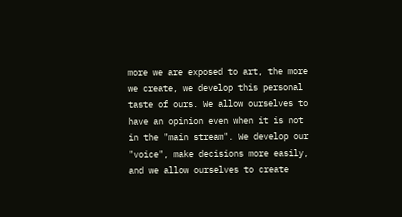more we are exposed to art, the more we create, we develop this personal taste of ours. We allow ourselves to have an opinion even when it is not in the "main stream". We develop our "voice", make decisions more easily, and we allow ourselves to create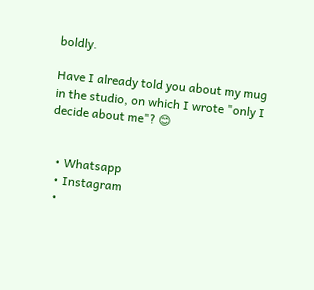boldly.

Have I already told you about my mug in the studio, on which I wrote "only I decide about me"? 😊


  • Whatsapp
  • Instagram
  •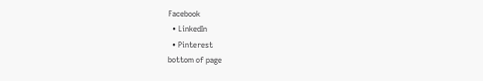Facebook
  • LinkedIn
  • Pinterest
bottom of page